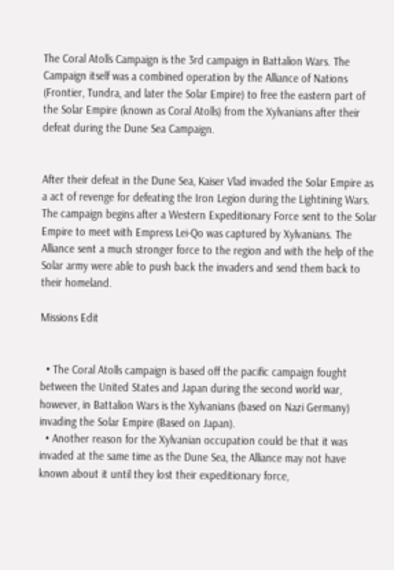The Coral Atolls Campaign is the 3rd campaign in Battalion Wars. The Campaign itself was a combined operation by the Alliance of Nations (Frontier, Tundra, and later the Solar Empire) to free the eastern part of the Solar Empire (known as Coral Atolls) from the Xylvanians after their defeat during the Dune Sea Campaign.


After their defeat in the Dune Sea, Kaiser Vlad invaded the Solar Empire as a act of revenge for defeating the Iron Legion during the Lightining Wars. The campaign begins after a Western Expeditionary Force sent to the Solar Empire to meet with Empress Lei-Qo was captured by Xylvanians. The Alliance sent a much stronger force to the region and with the help of the Solar army were able to push back the invaders and send them back to their homeland.

Missions Edit


  • The Coral Atolls campaign is based off the pacific campaign fought between the United States and Japan during the second world war, however, in Battalion Wars is the Xylvanians (based on Nazi Germany) invading the Solar Empire (Based on Japan).
  • Another reason for the Xylvanian occupation could be that it was invaded at the same time as the Dune Sea, the Alliance may not have known about it until they lost their expeditionary force,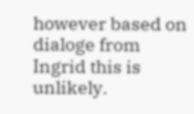however based on dialoge from Ingrid this is unlikely.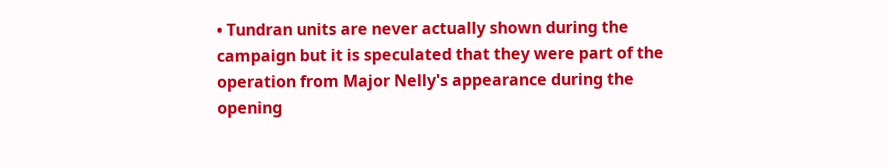• Tundran units are never actually shown during the campaign but it is speculated that they were part of the operation from Major Nelly's appearance during the opening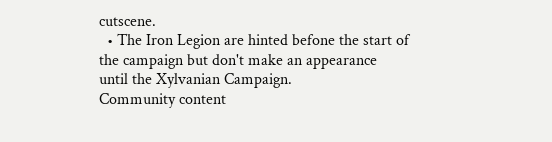cutscene.
  • The Iron Legion are hinted befone the start of the campaign but don't make an appearance until the Xylvanian Campaign.
Community content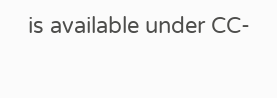is available under CC-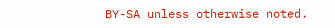BY-SA unless otherwise noted.